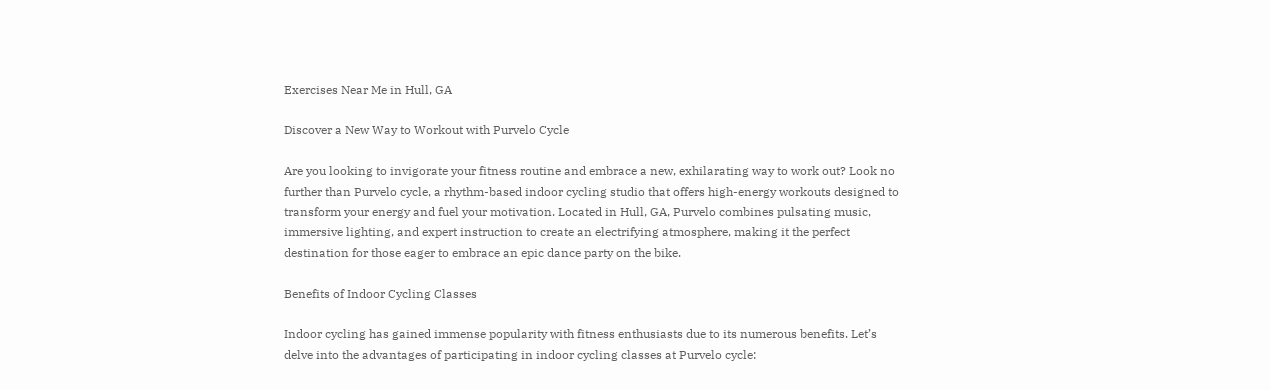Exercises Near Me in Hull, GA

Discover a New Way to Workout with Purvelo Cycle

Are you looking to invigorate your fitness routine and embrace a new, exhilarating way to work out? Look no further than Purvelo cycle, a rhythm-based indoor cycling studio that offers high-energy workouts designed to transform your energy and fuel your motivation. Located in Hull, GA, Purvelo combines pulsating music, immersive lighting, and expert instruction to create an electrifying atmosphere, making it the perfect destination for those eager to embrace an epic dance party on the bike.

Benefits of Indoor Cycling Classes

Indoor cycling has gained immense popularity with fitness enthusiasts due to its numerous benefits. Let’s delve into the advantages of participating in indoor cycling classes at Purvelo cycle: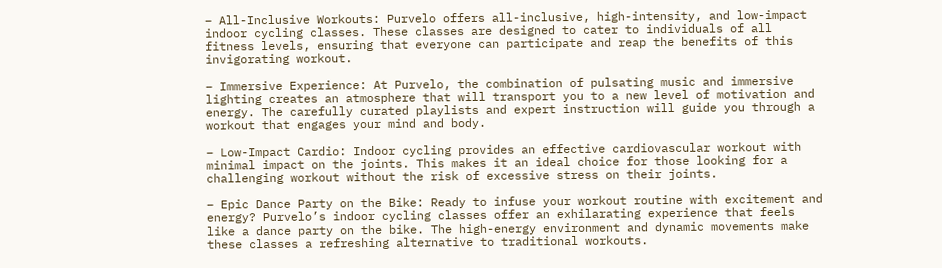– All-Inclusive Workouts: Purvelo offers all-inclusive, high-intensity, and low-impact indoor cycling classes. These classes are designed to cater to individuals of all fitness levels, ensuring that everyone can participate and reap the benefits of this invigorating workout.

– Immersive Experience: At Purvelo, the combination of pulsating music and immersive lighting creates an atmosphere that will transport you to a new level of motivation and energy. The carefully curated playlists and expert instruction will guide you through a workout that engages your mind and body.

– Low-Impact Cardio: Indoor cycling provides an effective cardiovascular workout with minimal impact on the joints. This makes it an ideal choice for those looking for a challenging workout without the risk of excessive stress on their joints.

– Epic Dance Party on the Bike: Ready to infuse your workout routine with excitement and energy? Purvelo’s indoor cycling classes offer an exhilarating experience that feels like a dance party on the bike. The high-energy environment and dynamic movements make these classes a refreshing alternative to traditional workouts.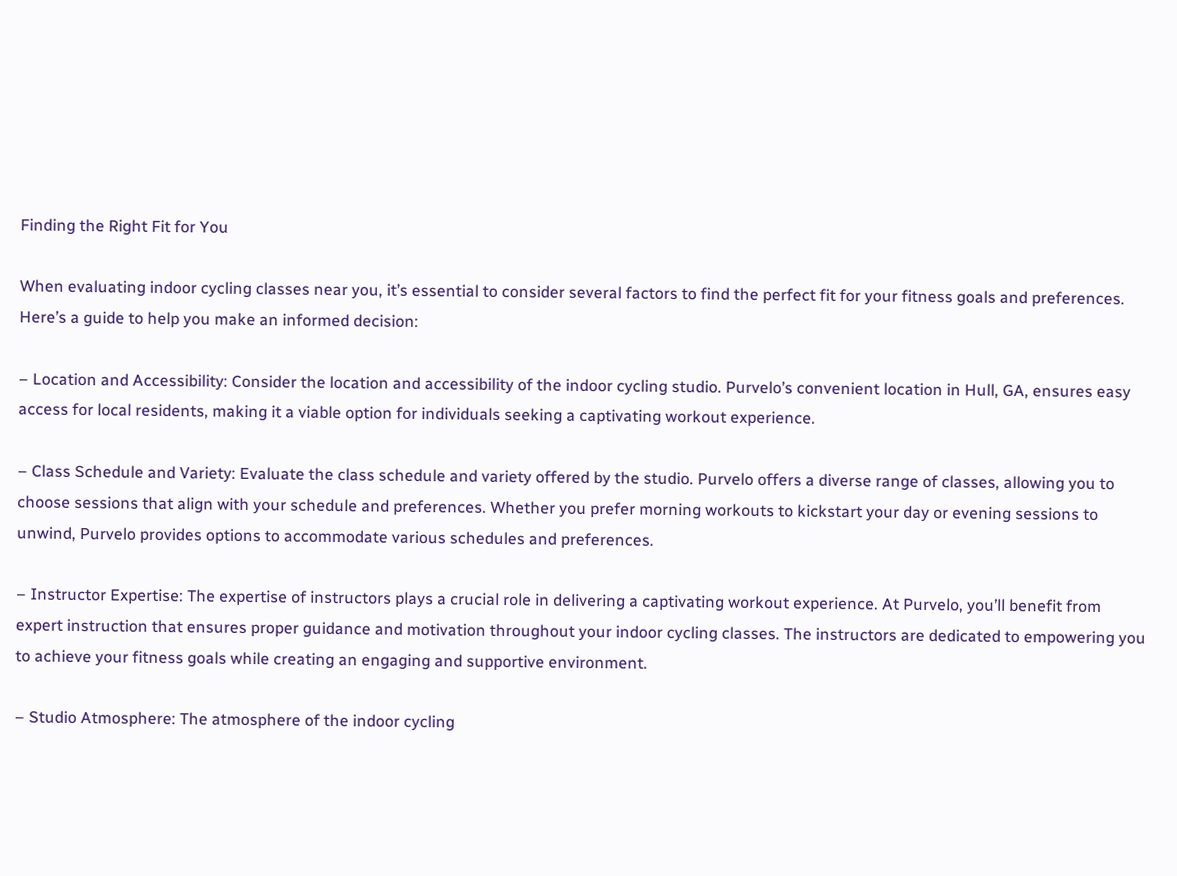Finding the Right Fit for You

When evaluating indoor cycling classes near you, it’s essential to consider several factors to find the perfect fit for your fitness goals and preferences. Here’s a guide to help you make an informed decision:

– Location and Accessibility: Consider the location and accessibility of the indoor cycling studio. Purvelo’s convenient location in Hull, GA, ensures easy access for local residents, making it a viable option for individuals seeking a captivating workout experience.

– Class Schedule and Variety: Evaluate the class schedule and variety offered by the studio. Purvelo offers a diverse range of classes, allowing you to choose sessions that align with your schedule and preferences. Whether you prefer morning workouts to kickstart your day or evening sessions to unwind, Purvelo provides options to accommodate various schedules and preferences.

– Instructor Expertise: The expertise of instructors plays a crucial role in delivering a captivating workout experience. At Purvelo, you’ll benefit from expert instruction that ensures proper guidance and motivation throughout your indoor cycling classes. The instructors are dedicated to empowering you to achieve your fitness goals while creating an engaging and supportive environment.

– Studio Atmosphere: The atmosphere of the indoor cycling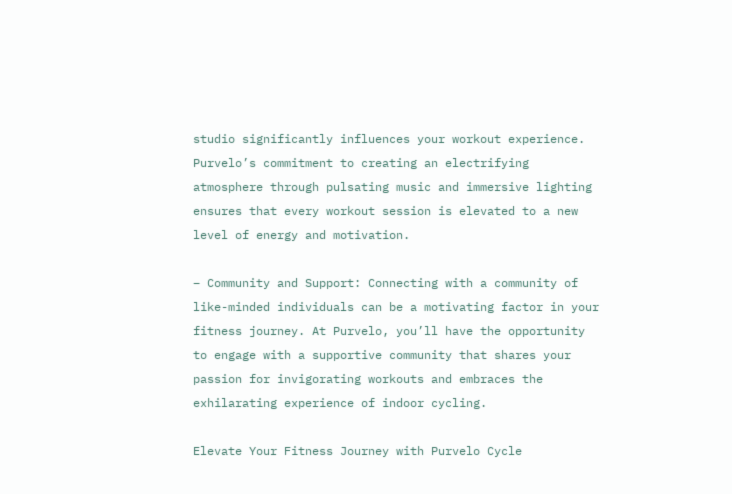studio significantly influences your workout experience. Purvelo’s commitment to creating an electrifying atmosphere through pulsating music and immersive lighting ensures that every workout session is elevated to a new level of energy and motivation.

– Community and Support: Connecting with a community of like-minded individuals can be a motivating factor in your fitness journey. At Purvelo, you’ll have the opportunity to engage with a supportive community that shares your passion for invigorating workouts and embraces the exhilarating experience of indoor cycling.

Elevate Your Fitness Journey with Purvelo Cycle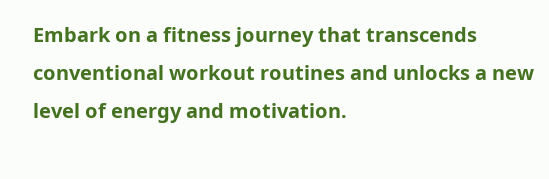Embark on a fitness journey that transcends conventional workout routines and unlocks a new level of energy and motivation.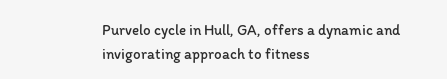Purvelo cycle in Hull, GA, offers a dynamic and invigorating approach to fitness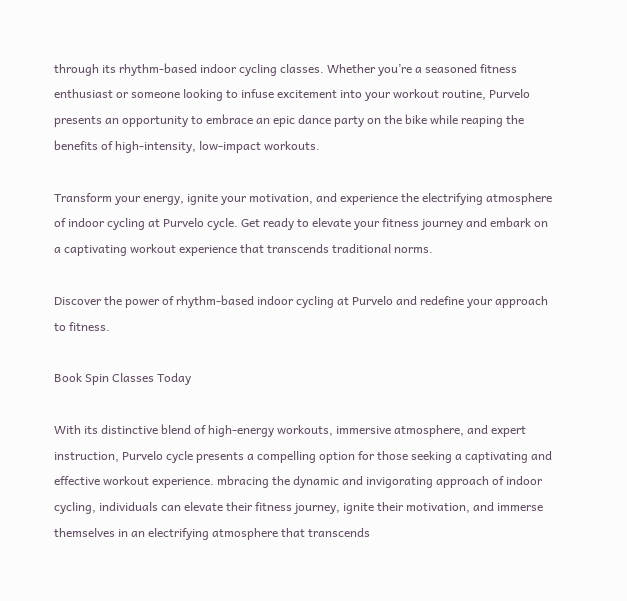through its rhythm-based indoor cycling classes. Whether you’re a seasoned fitness enthusiast or someone looking to infuse excitement into your workout routine, Purvelo presents an opportunity to embrace an epic dance party on the bike while reaping the benefits of high-intensity, low-impact workouts.

Transform your energy, ignite your motivation, and experience the electrifying atmosphere of indoor cycling at Purvelo cycle. Get ready to elevate your fitness journey and embark on a captivating workout experience that transcends traditional norms.

Discover the power of rhythm-based indoor cycling at Purvelo and redefine your approach to fitness.

Book Spin Classes Today

With its distinctive blend of high-energy workouts, immersive atmosphere, and expert instruction, Purvelo cycle presents a compelling option for those seeking a captivating and effective workout experience. mbracing the dynamic and invigorating approach of indoor cycling, individuals can elevate their fitness journey, ignite their motivation, and immerse themselves in an electrifying atmosphere that transcends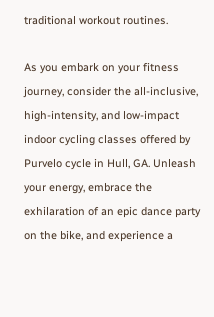traditional workout routines.

As you embark on your fitness journey, consider the all-inclusive, high-intensity, and low-impact indoor cycling classes offered by Purvelo cycle in Hull, GA. Unleash your energy, embrace the exhilaration of an epic dance party on the bike, and experience a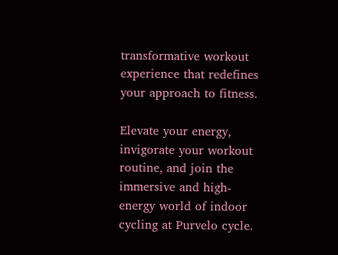transformative workout experience that redefines your approach to fitness.

Elevate your energy, invigorate your workout routine, and join the immersive and high-energy world of indoor cycling at Purvelo cycle.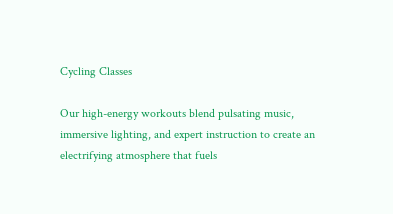Cycling Classes

Our high-energy workouts blend pulsating music, immersive lighting, and expert instruction to create an electrifying atmosphere that fuels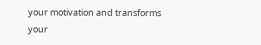your motivation and transforms your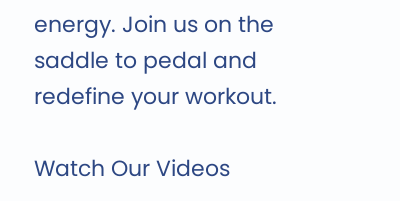energy. Join us on the saddle to pedal and redefine your workout.

Watch Our Videos